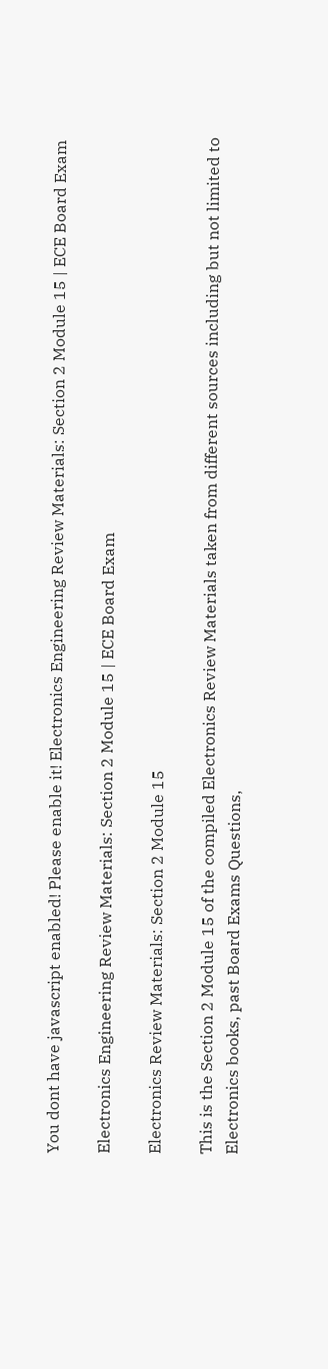You dont have javascript enabled! Please enable it! Electronics Engineering Review Materials: Section 2 Module 15 | ECE Board Exam

Electronics Engineering Review Materials: Section 2 Module 15 | ECE Board Exam

Electronics Review Materials: Section 2 Module 15

This is the Section 2 Module 15 of the compiled Electronics Review Materials taken from different sources including but not limited to Electronics books, past Board Exams Questions,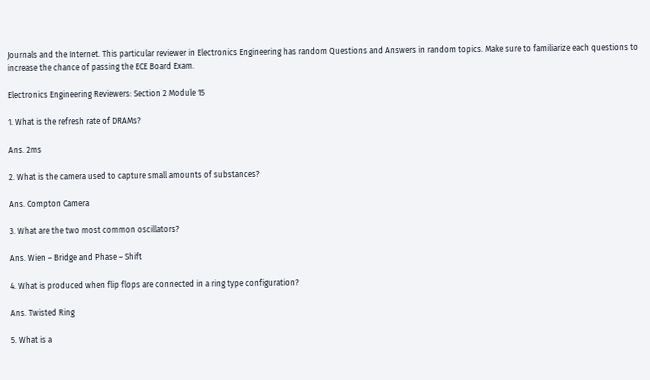Journals and the Internet. This particular reviewer in Electronics Engineering has random Questions and Answers in random topics. Make sure to familiarize each questions to increase the chance of passing the ECE Board Exam.

Electronics Engineering Reviewers: Section 2 Module 15

1. What is the refresh rate of DRAMs?

Ans. 2ms

2. What is the camera used to capture small amounts of substances?

Ans. Compton Camera

3. What are the two most common oscillators?

Ans. Wien – Bridge and Phase – Shift

4. What is produced when flip flops are connected in a ring type configuration?

Ans. Twisted Ring

5. What is a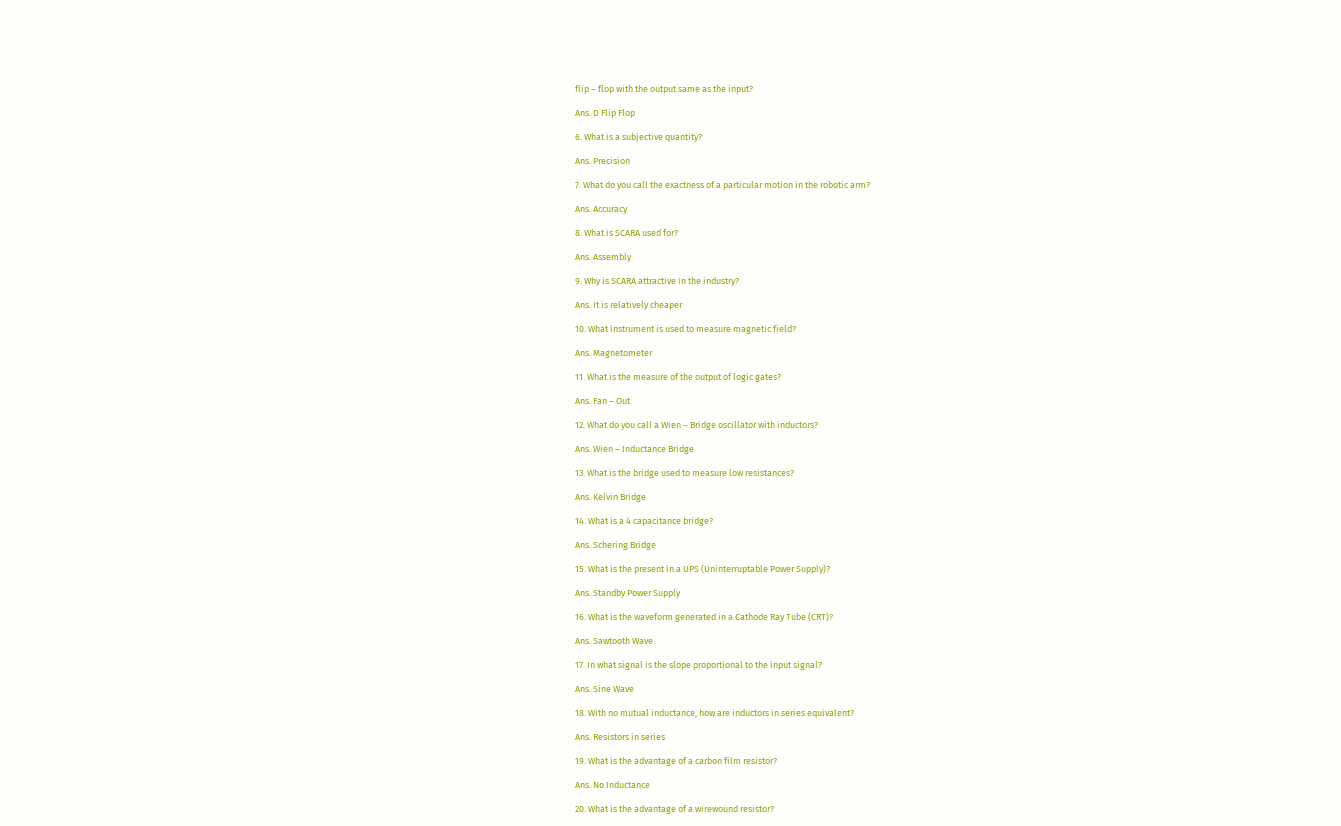flip – flop with the output same as the input?

Ans. D Flip Flop

6. What is a subjective quantity?

Ans. Precision

7. What do you call the exactness of a particular motion in the robotic arm?

Ans. Accuracy

8. What is SCARA used for?

Ans. Assembly

9. Why is SCARA attractive in the industry?

Ans. It is relatively cheaper

10. What instrument is used to measure magnetic field?

Ans. Magnetometer

11. What is the measure of the output of logic gates?

Ans. Fan – Out

12. What do you call a Wien – Bridge oscillator with inductors?

Ans. Wien – Inductance Bridge

13. What is the bridge used to measure low resistances?

Ans. Kelvin Bridge

14. What is a 4 capacitance bridge?

Ans. Schering Bridge

15. What is the present in a UPS (Uninterruptable Power Supply)?

Ans. Standby Power Supply

16. What is the waveform generated in a Cathode Ray Tube (CRT)?

Ans. Sawtooth Wave

17. In what signal is the slope proportional to the input signal?

Ans. Sine Wave

18. With no mutual inductance, how are inductors in series equivalent?

Ans. Resistors in series

19. What is the advantage of a carbon film resistor?

Ans. No Inductance

20. What is the advantage of a wirewound resistor?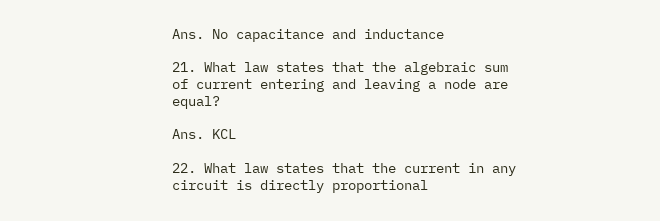Ans. No capacitance and inductance

21. What law states that the algebraic sum of current entering and leaving a node are equal?

Ans. KCL

22. What law states that the current in any circuit is directly proportional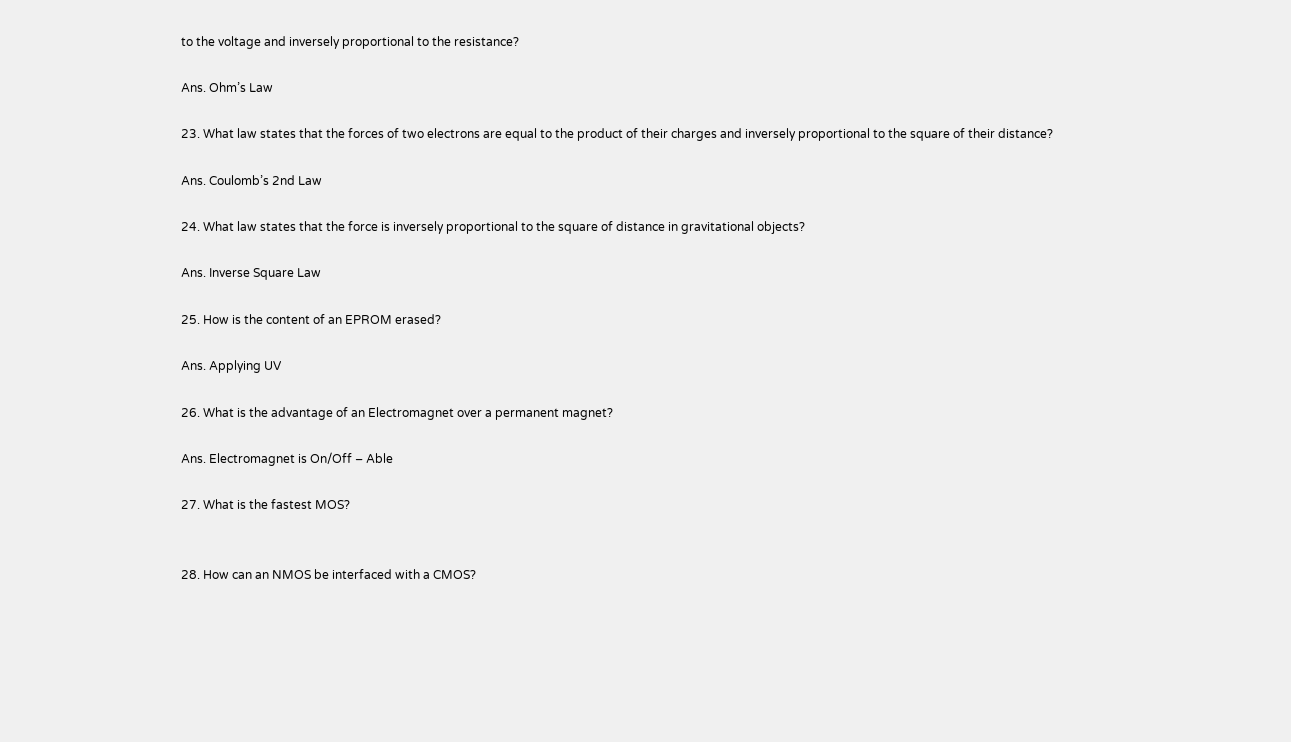to the voltage and inversely proportional to the resistance?

Ans. Ohm’s Law

23. What law states that the forces of two electrons are equal to the product of their charges and inversely proportional to the square of their distance?

Ans. Coulomb’s 2nd Law

24. What law states that the force is inversely proportional to the square of distance in gravitational objects?

Ans. Inverse Square Law

25. How is the content of an EPROM erased?

Ans. Applying UV

26. What is the advantage of an Electromagnet over a permanent magnet?

Ans. Electromagnet is On/Off – Able

27. What is the fastest MOS?


28. How can an NMOS be interfaced with a CMOS?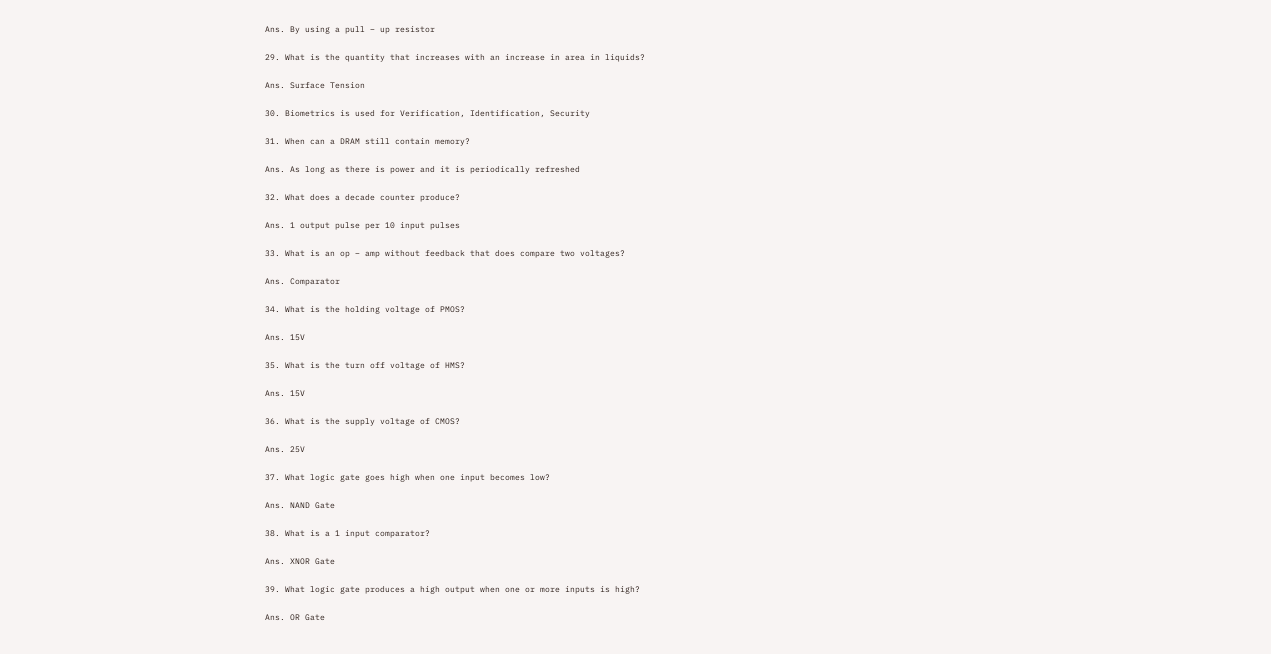Ans. By using a pull – up resistor

29. What is the quantity that increases with an increase in area in liquids?

Ans. Surface Tension

30. Biometrics is used for Verification, Identification, Security

31. When can a DRAM still contain memory?

Ans. As long as there is power and it is periodically refreshed

32. What does a decade counter produce?

Ans. 1 output pulse per 10 input pulses

33. What is an op – amp without feedback that does compare two voltages?

Ans. Comparator

34. What is the holding voltage of PMOS?

Ans. 15V

35. What is the turn off voltage of HMS?

Ans. 15V

36. What is the supply voltage of CMOS?

Ans. 25V

37. What logic gate goes high when one input becomes low?

Ans. NAND Gate

38. What is a 1 input comparator?

Ans. XNOR Gate

39. What logic gate produces a high output when one or more inputs is high?

Ans. OR Gate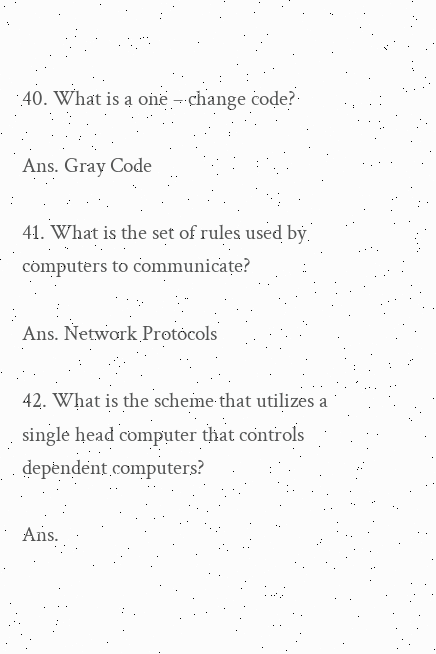40. What is a one – change code?

Ans. Gray Code

41. What is the set of rules used by computers to communicate?

Ans. Network Protocols

42. What is the scheme that utilizes a single head computer that controls dependent computers?

Ans.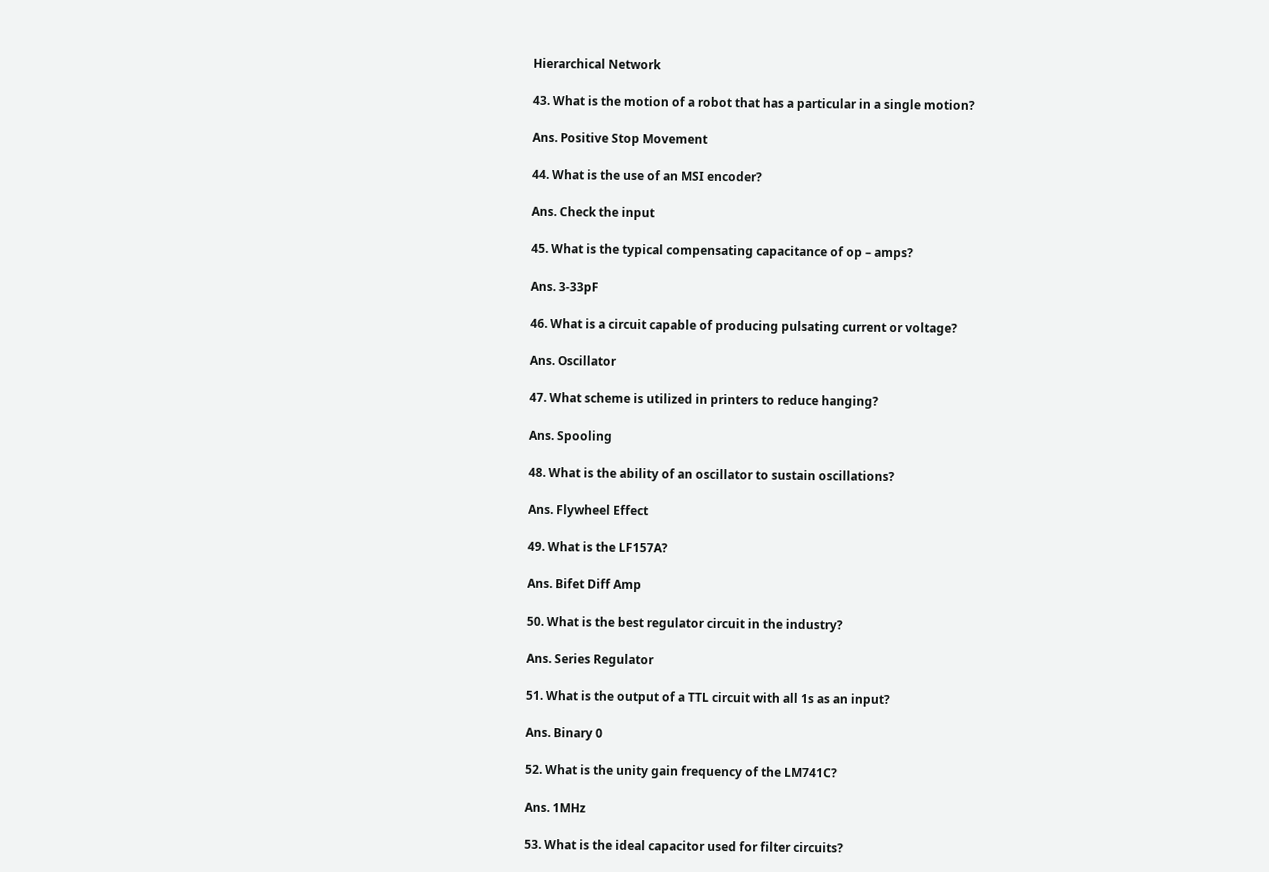Hierarchical Network

43. What is the motion of a robot that has a particular in a single motion?

Ans. Positive Stop Movement

44. What is the use of an MSI encoder?

Ans. Check the input

45. What is the typical compensating capacitance of op – amps?

Ans. 3-33pF

46. What is a circuit capable of producing pulsating current or voltage?

Ans. Oscillator

47. What scheme is utilized in printers to reduce hanging?

Ans. Spooling

48. What is the ability of an oscillator to sustain oscillations?

Ans. Flywheel Effect

49. What is the LF157A?

Ans. Bifet Diff Amp

50. What is the best regulator circuit in the industry?

Ans. Series Regulator

51. What is the output of a TTL circuit with all 1s as an input?

Ans. Binary 0

52. What is the unity gain frequency of the LM741C?

Ans. 1MHz

53. What is the ideal capacitor used for filter circuits?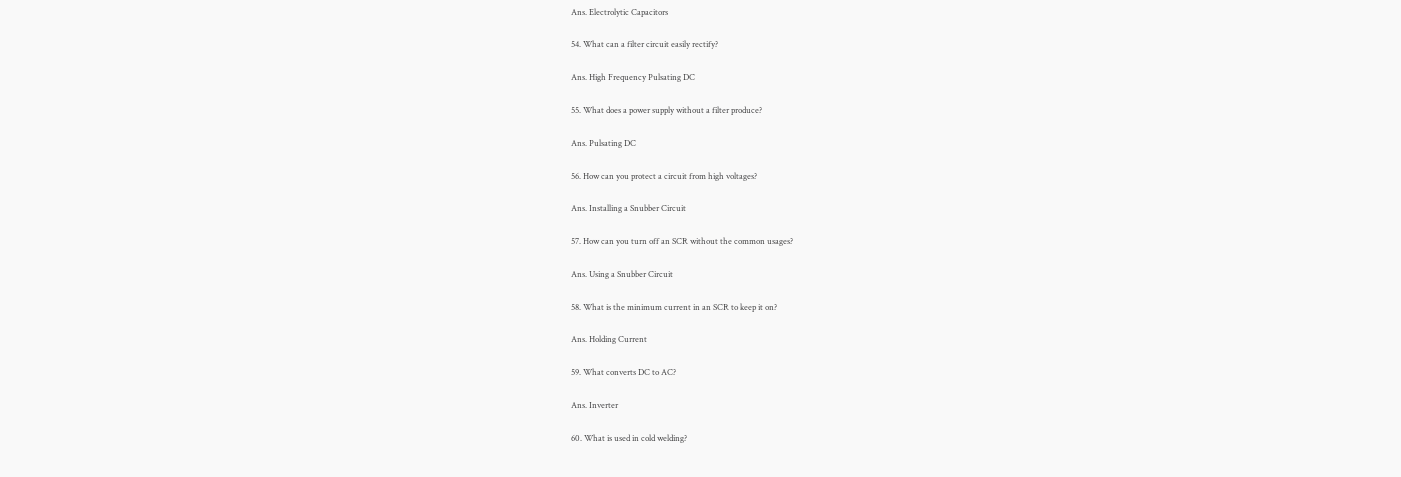Ans. Electrolytic Capacitors

54. What can a filter circuit easily rectify?

Ans. High Frequency Pulsating DC

55. What does a power supply without a filter produce?

Ans. Pulsating DC

56. How can you protect a circuit from high voltages?

Ans. Installing a Snubber Circuit

57. How can you turn off an SCR without the common usages?

Ans. Using a Snubber Circuit

58. What is the minimum current in an SCR to keep it on?

Ans. Holding Current

59. What converts DC to AC?

Ans. Inverter

60. What is used in cold welding?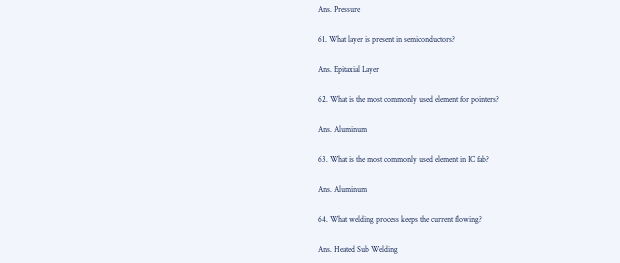Ans. Pressure

61. What layer is present in semiconductors?

Ans. Epitaxial Layer

62. What is the most commonly used element for pointers?

Ans. Aluminum

63. What is the most commonly used element in IC fab?

Ans. Aluminum

64. What welding process keeps the current flowing?

Ans. Heated Sub Welding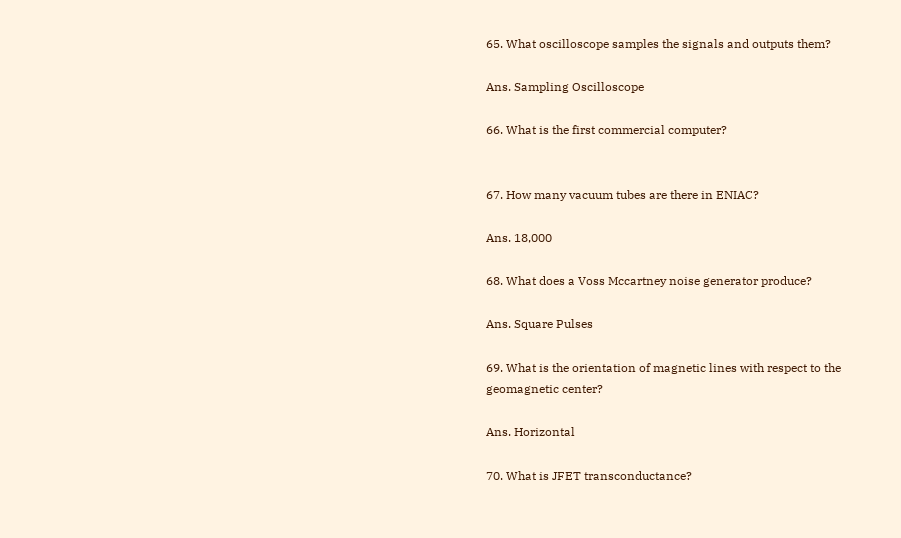65. What oscilloscope samples the signals and outputs them?

Ans. Sampling Oscilloscope

66. What is the first commercial computer?


67. How many vacuum tubes are there in ENIAC?

Ans. 18,000

68. What does a Voss Mccartney noise generator produce?

Ans. Square Pulses

69. What is the orientation of magnetic lines with respect to the geomagnetic center?

Ans. Horizontal

70. What is JFET transconductance?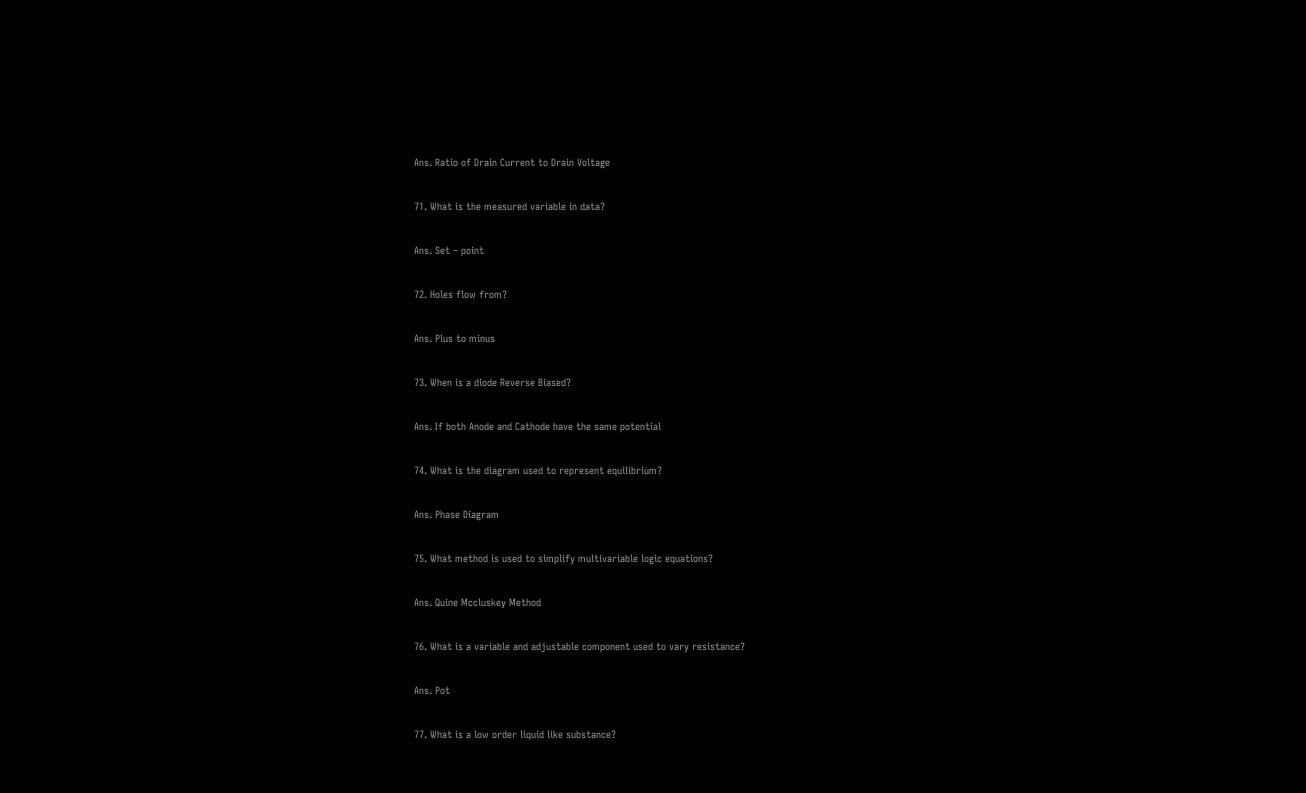Ans. Ratio of Drain Current to Drain Voltage

71. What is the measured variable in data?

Ans. Set – point

72. Holes flow from?

Ans. Plus to minus

73. When is a diode Reverse Biased?

Ans. If both Anode and Cathode have the same potential

74. What is the diagram used to represent equilibrium?

Ans. Phase Diagram

75. What method is used to simplify multivariable logic equations?

Ans. Quine Mccluskey Method

76. What is a variable and adjustable component used to vary resistance?

Ans. Pot

77. What is a low order liquid like substance?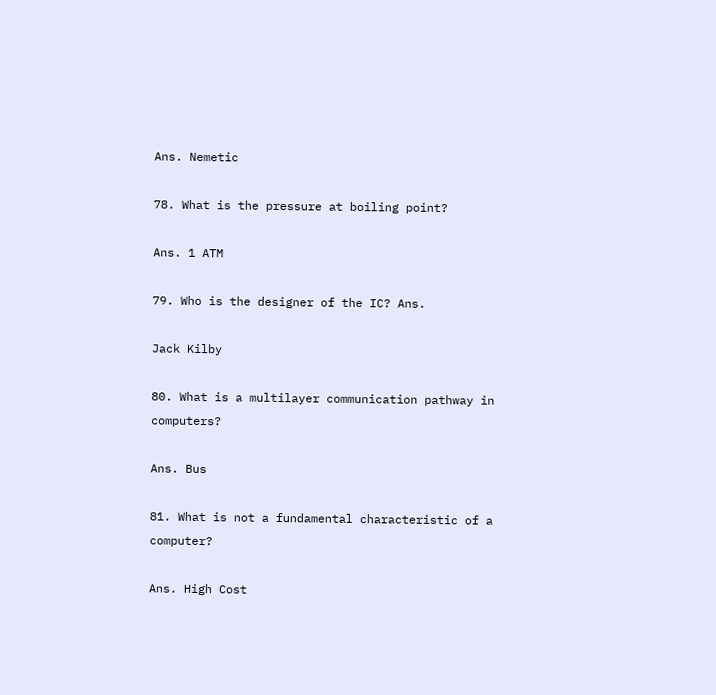Ans. Nemetic

78. What is the pressure at boiling point?

Ans. 1 ATM

79. Who is the designer of the IC? Ans.

Jack Kilby

80. What is a multilayer communication pathway in computers?

Ans. Bus

81. What is not a fundamental characteristic of a computer?

Ans. High Cost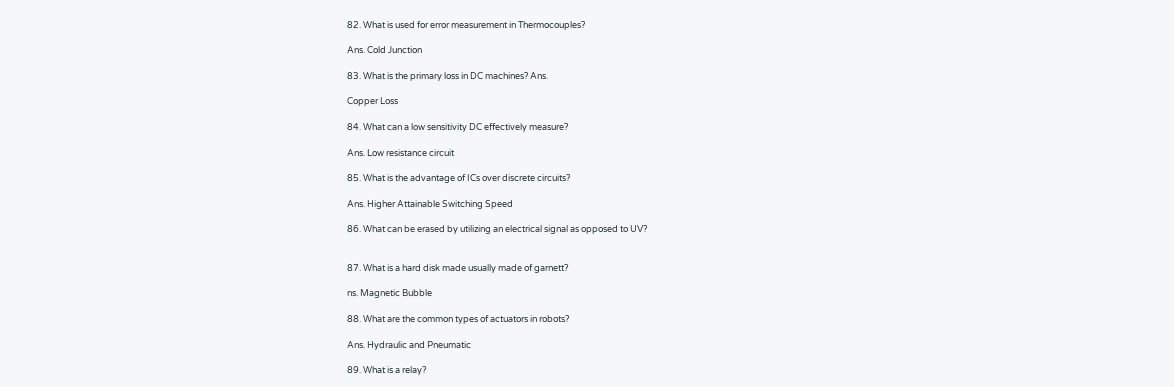82. What is used for error measurement in Thermocouples?

Ans. Cold Junction

83. What is the primary loss in DC machines? Ans.

Copper Loss

84. What can a low sensitivity DC effectively measure?

Ans. Low resistance circuit

85. What is the advantage of ICs over discrete circuits?

Ans. Higher Attainable Switching Speed

86. What can be erased by utilizing an electrical signal as opposed to UV?


87. What is a hard disk made usually made of garnett?

ns. Magnetic Bubble

88. What are the common types of actuators in robots?

Ans. Hydraulic and Pneumatic

89. What is a relay?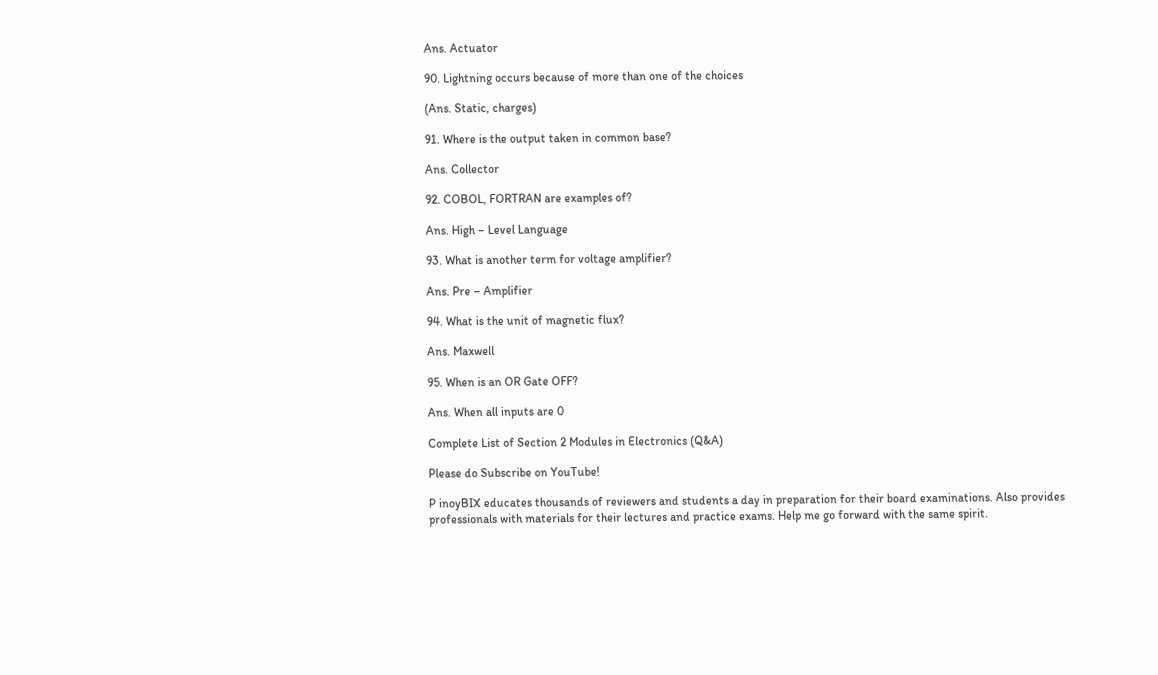Ans. Actuator

90. Lightning occurs because of more than one of the choices

(Ans. Static, charges)

91. Where is the output taken in common base?

Ans. Collector

92. COBOL, FORTRAN are examples of?

Ans. High – Level Language

93. What is another term for voltage amplifier?

Ans. Pre – Amplifier

94. What is the unit of magnetic flux?

Ans. Maxwell

95. When is an OR Gate OFF?

Ans. When all inputs are 0

Complete List of Section 2 Modules in Electronics (Q&A)

Please do Subscribe on YouTube!

P inoyBIX educates thousands of reviewers and students a day in preparation for their board examinations. Also provides professionals with materials for their lectures and practice exams. Help me go forward with the same spirit.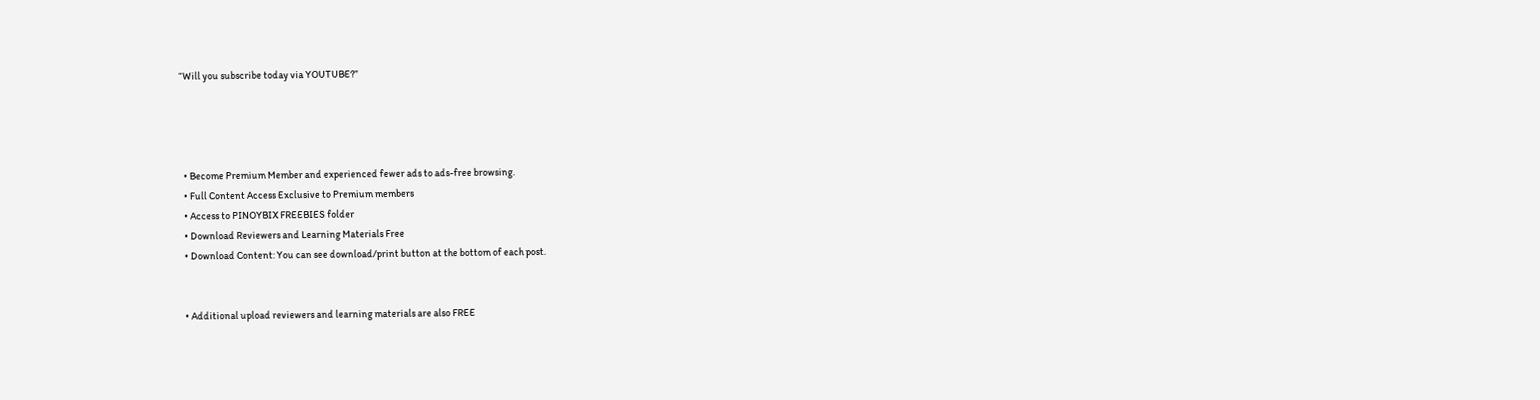“Will you subscribe today via YOUTUBE?”




  • Become Premium Member and experienced fewer ads to ads-free browsing.
  • Full Content Access Exclusive to Premium members
  • Access to PINOYBIX FREEBIES folder
  • Download Reviewers and Learning Materials Free
  • Download Content: You can see download/print button at the bottom of each post.


  • Additional upload reviewers and learning materials are also FREE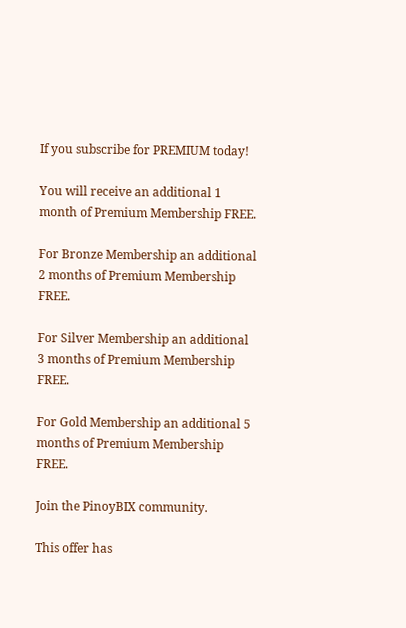If you subscribe for PREMIUM today!

You will receive an additional 1 month of Premium Membership FREE.

For Bronze Membership an additional 2 months of Premium Membership FREE.

For Silver Membership an additional 3 months of Premium Membership FREE.

For Gold Membership an additional 5 months of Premium Membership FREE.

Join the PinoyBIX community.

This offer has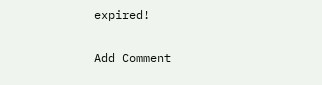expired!

Add Comment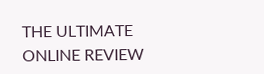THE ULTIMATE ONLINE REVIEW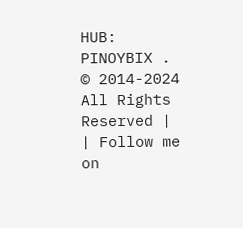HUB: PINOYBIX . © 2014-2024 All Rights Reserved | | Follow me on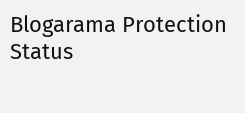Blogarama Protection Status